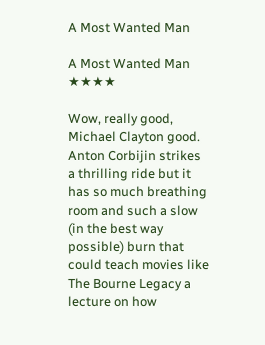A Most Wanted Man

A Most Wanted Man ★★★★

Wow, really good, Michael Clayton good. Anton Corbijin strikes a thrilling ride but it has so much breathing room and such a slow (in the best way possible) burn that could teach movies like The Bourne Legacy a lecture on how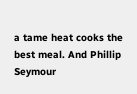a tame heat cooks the best meal. And Phillip Seymour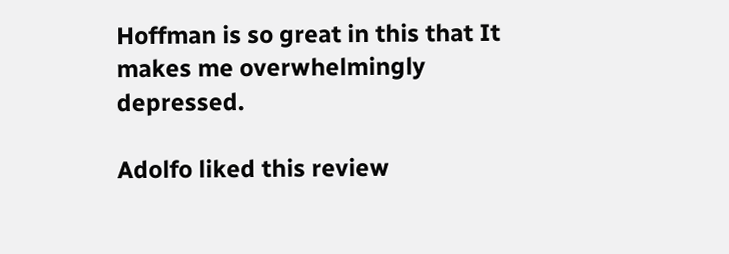Hoffman is so great in this that It makes me overwhelmingly depressed.

Adolfo liked this review